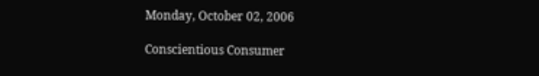Monday, October 02, 2006

Conscientious Consumer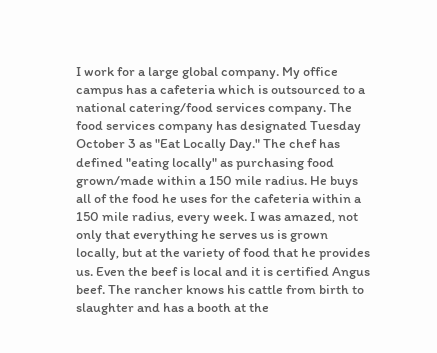I work for a large global company. My office campus has a cafeteria which is outsourced to a national catering/food services company. The food services company has designated Tuesday October 3 as "Eat Locally Day." The chef has defined "eating locally" as purchasing food grown/made within a 150 mile radius. He buys all of the food he uses for the cafeteria within a 150 mile radius, every week. I was amazed, not only that everything he serves us is grown locally, but at the variety of food that he provides us. Even the beef is local and it is certified Angus beef. The rancher knows his cattle from birth to slaughter and has a booth at the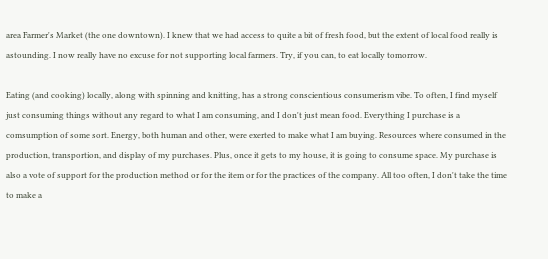area Farmer's Market (the one downtown). I knew that we had access to quite a bit of fresh food, but the extent of local food really is astounding. I now really have no excuse for not supporting local farmers. Try, if you can, to eat locally tomorrow.

Eating (and cooking) locally, along with spinning and knitting, has a strong conscientious consumerism vibe. To often, I find myself just consuming things without any regard to what I am consuming, and I don't just mean food. Everything I purchase is a comsumption of some sort. Energy, both human and other, were exerted to make what I am buying. Resources where consumed in the production, transportion, and display of my purchases. Plus, once it gets to my house, it is going to consume space. My purchase is also a vote of support for the production method or for the item or for the practices of the company. All too often, I don't take the time to make a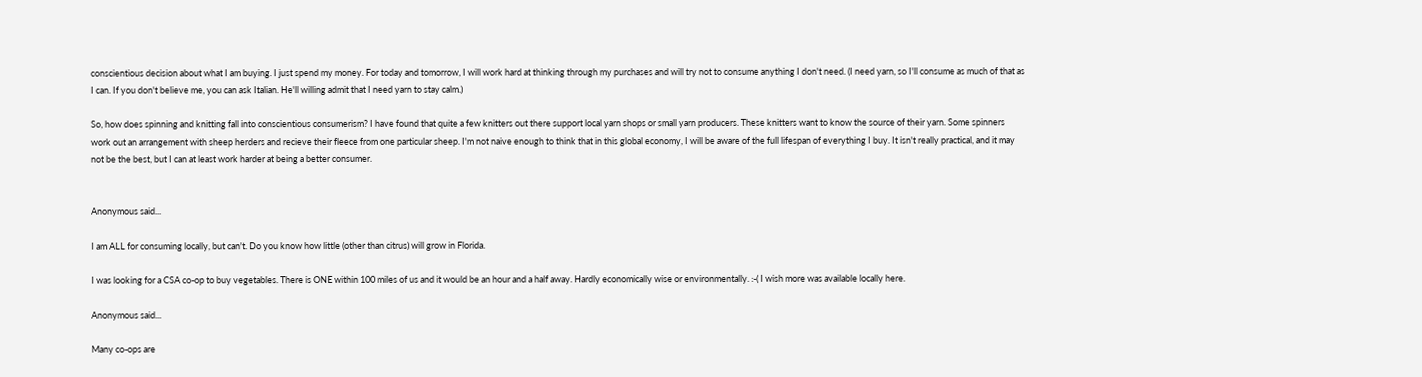conscientious decision about what I am buying. I just spend my money. For today and tomorrow, I will work hard at thinking through my purchases and will try not to consume anything I don't need. (I need yarn, so I'll consume as much of that as I can. If you don't believe me, you can ask Italian. He'll willing admit that I need yarn to stay calm.)

So, how does spinning and knitting fall into conscientious consumerism? I have found that quite a few knitters out there support local yarn shops or small yarn producers. These knitters want to know the source of their yarn. Some spinners work out an arrangement with sheep herders and recieve their fleece from one particular sheep. I'm not naive enough to think that in this global economy, I will be aware of the full lifespan of everything I buy. It isn't really practical, and it may not be the best, but I can at least work harder at being a better consumer.


Anonymous said...

I am ALL for consuming locally, but can't. Do you know how little (other than citrus) will grow in Florida.

I was looking for a CSA co-op to buy vegetables. There is ONE within 100 miles of us and it would be an hour and a half away. Hardly economically wise or environmentally. :-( I wish more was available locally here.

Anonymous said...

Many co-ops are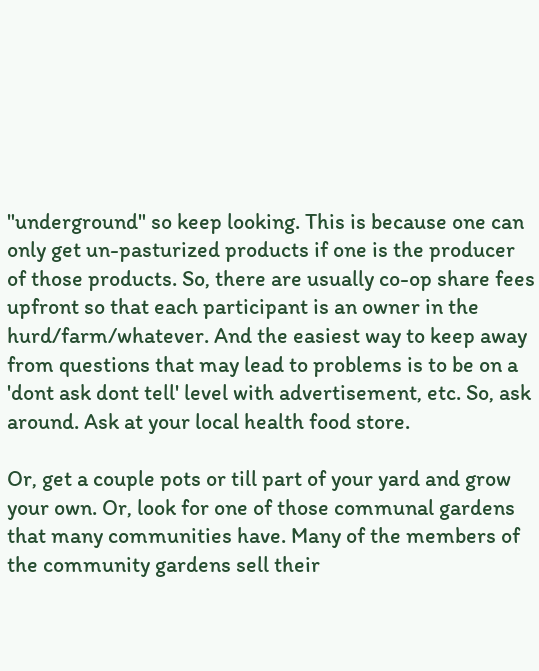"underground" so keep looking. This is because one can only get un-pasturized products if one is the producer of those products. So, there are usually co-op share fees upfront so that each participant is an owner in the hurd/farm/whatever. And the easiest way to keep away from questions that may lead to problems is to be on a 'dont ask dont tell' level with advertisement, etc. So, ask around. Ask at your local health food store.

Or, get a couple pots or till part of your yard and grow your own. Or, look for one of those communal gardens that many communities have. Many of the members of the community gardens sell their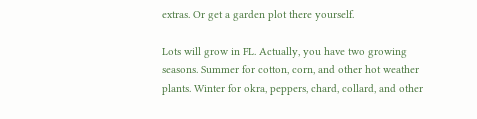extras. Or get a garden plot there yourself.

Lots will grow in FL. Actually, you have two growing seasons. Summer for cotton, corn, and other hot weather plants. Winter for okra, peppers, chard, collard, and other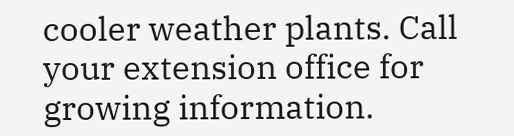cooler weather plants. Call your extension office for growing information.